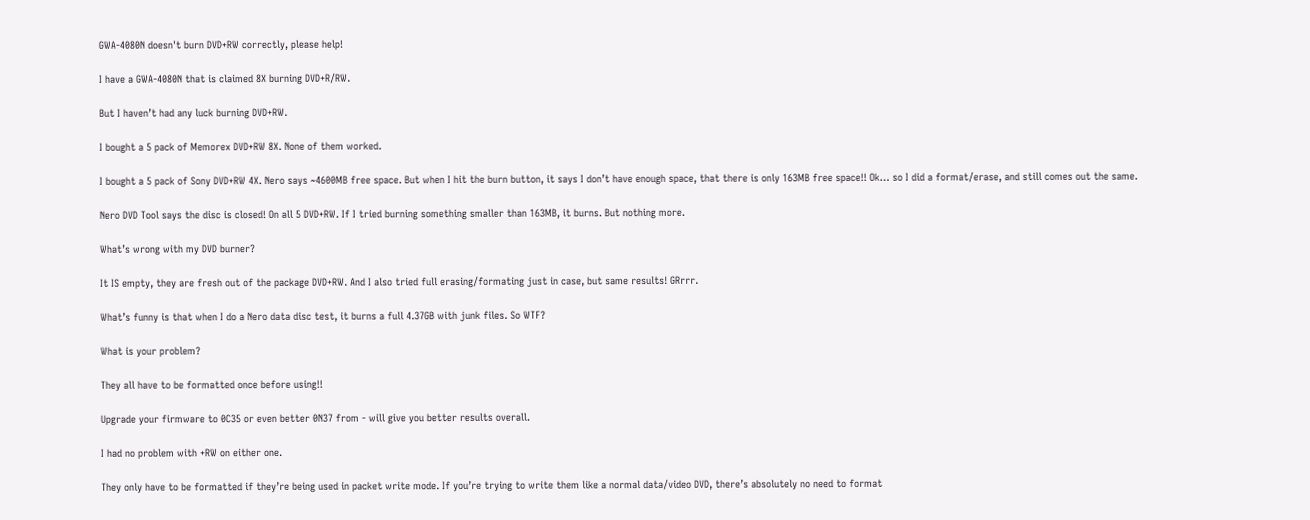GWA-4080N doesn't burn DVD+RW correctly, please help!

I have a GWA-4080N that is claimed 8X burning DVD+R/RW.

But I haven’t had any luck burning DVD+RW.

I bought a 5 pack of Memorex DVD+RW 8X. None of them worked.

I bought a 5 pack of Sony DVD+RW 4X. Nero says ~4600MB free space. But when I hit the burn button, it says I don’t have enough space, that there is only 163MB free space!! Ok… so I did a format/erase, and still comes out the same.

Nero DVD Tool says the disc is closed! On all 5 DVD+RW. If I tried burning something smaller than 163MB, it burns. But nothing more.

What’s wrong with my DVD burner?

It IS empty, they are fresh out of the package DVD+RW. And I also tried full erasing/formating just in case, but same results! GRrrr.

What’s funny is that when I do a Nero data disc test, it burns a full 4.37GB with junk files. So WTF?

What is your problem?

They all have to be formatted once before using!!

Upgrade your firmware to 0C35 or even better 0N37 from - will give you better results overall.

I had no problem with +RW on either one.

They only have to be formatted if they’re being used in packet write mode. If you’re trying to write them like a normal data/video DVD, there’s absolutely no need to format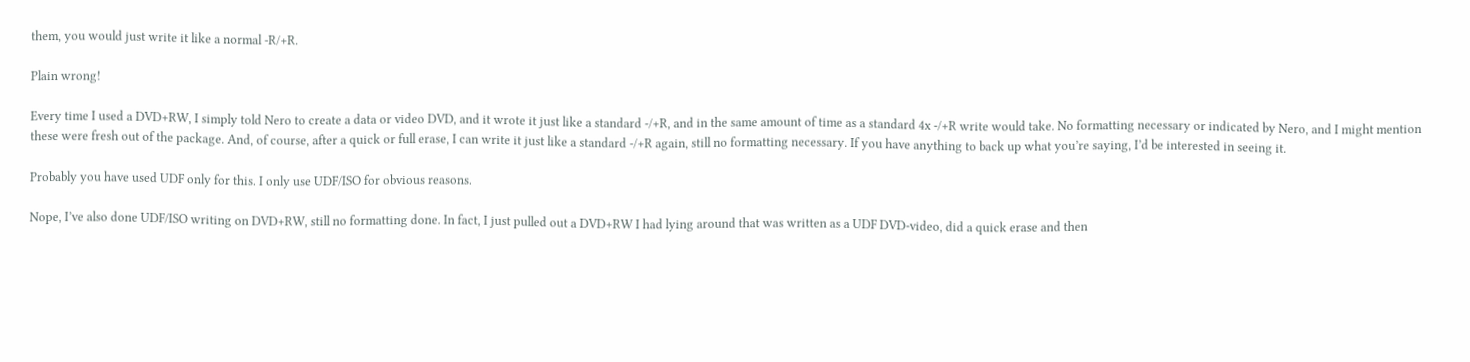them, you would just write it like a normal -R/+R.

Plain wrong!

Every time I used a DVD+RW, I simply told Nero to create a data or video DVD, and it wrote it just like a standard -/+R, and in the same amount of time as a standard 4x -/+R write would take. No formatting necessary or indicated by Nero, and I might mention these were fresh out of the package. And, of course, after a quick or full erase, I can write it just like a standard -/+R again, still no formatting necessary. If you have anything to back up what you’re saying, I’d be interested in seeing it.

Probably you have used UDF only for this. I only use UDF/ISO for obvious reasons.

Nope, I’ve also done UDF/ISO writing on DVD+RW, still no formatting done. In fact, I just pulled out a DVD+RW I had lying around that was written as a UDF DVD-video, did a quick erase and then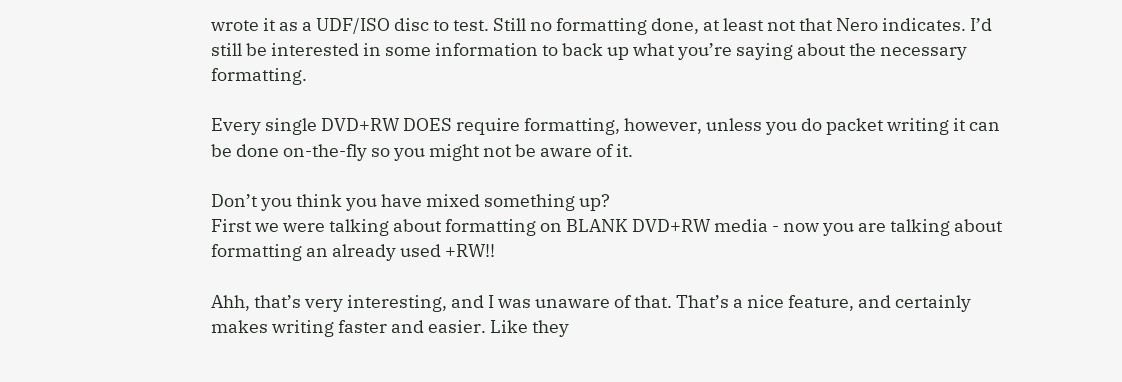wrote it as a UDF/ISO disc to test. Still no formatting done, at least not that Nero indicates. I’d still be interested in some information to back up what you’re saying about the necessary formatting.

Every single DVD+RW DOES require formatting, however, unless you do packet writing it can be done on-the-fly so you might not be aware of it.

Don’t you think you have mixed something up?
First we were talking about formatting on BLANK DVD+RW media - now you are talking about formatting an already used +RW!!

Ahh, that’s very interesting, and I was unaware of that. That’s a nice feature, and certainly makes writing faster and easier. Like they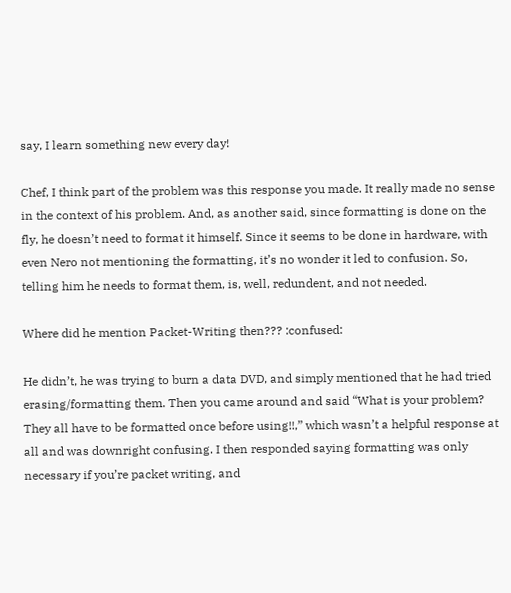say, I learn something new every day!

Chef, I think part of the problem was this response you made. It really made no sense in the context of his problem. And, as another said, since formatting is done on the fly, he doesn’t need to format it himself. Since it seems to be done in hardware, with even Nero not mentioning the formatting, it’s no wonder it led to confusion. So, telling him he needs to format them, is, well, redundent, and not needed.

Where did he mention Packet-Writing then??? :confused:

He didn’t, he was trying to burn a data DVD, and simply mentioned that he had tried erasing/formatting them. Then you came around and said “What is your problem? They all have to be formatted once before using!!,” which wasn’t a helpful response at all and was downright confusing. I then responded saying formatting was only necessary if you’re packet writing, and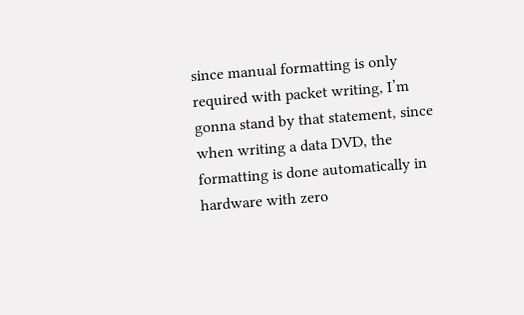since manual formatting is only required with packet writing, I’m gonna stand by that statement, since when writing a data DVD, the formatting is done automatically in hardware with zero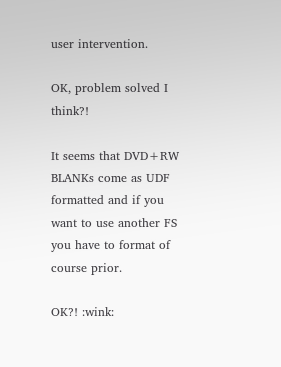user intervention.

OK, problem solved I think?!

It seems that DVD+RW BLANKs come as UDF formatted and if you want to use another FS you have to format of course prior.

OK?! :wink: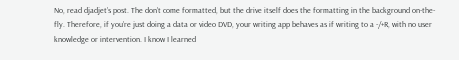No, read djadjet’s post. The don’t come formatted, but the drive itself does the formatting in the background on-the-fly. Therefore, if you’re just doing a data or video DVD, your writing app behaves as if writing to a -/+R, with no user knowledge or intervention. I know I learned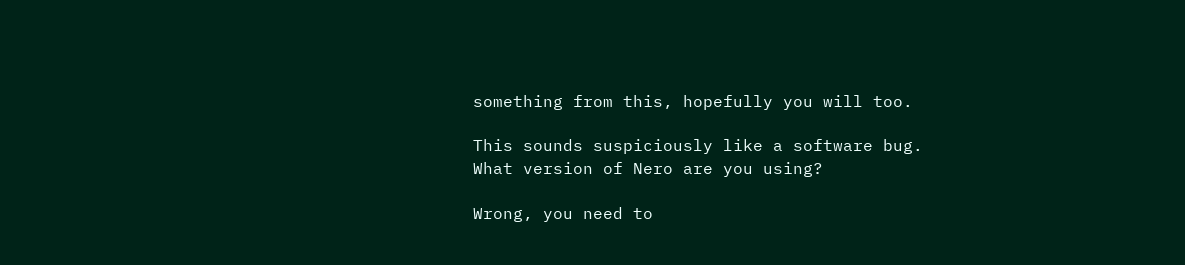something from this, hopefully you will too.

This sounds suspiciously like a software bug. What version of Nero are you using?

Wrong, you need to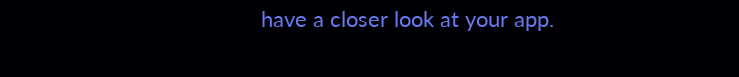have a closer look at your app.